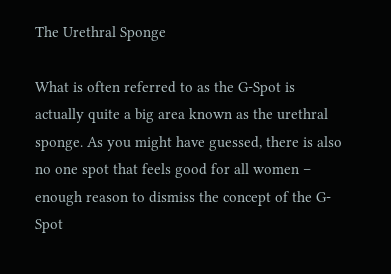The Urethral Sponge

What is often referred to as the G-Spot is actually quite a big area known as the urethral sponge. As you might have guessed, there is also no one spot that feels good for all women – enough reason to dismiss the concept of the G-Spot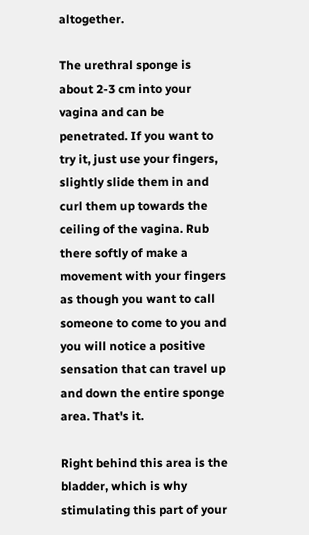altogether.

The urethral sponge is about 2-3 cm into your vagina and can be penetrated. If you want to try it, just use your fingers, slightly slide them in and curl them up towards the ceiling of the vagina. Rub there softly of make a movement with your fingers as though you want to call someone to come to you and you will notice a positive sensation that can travel up and down the entire sponge area. That's it.

Right behind this area is the bladder, which is why stimulating this part of your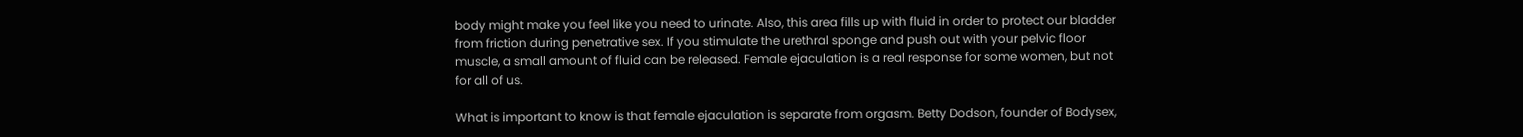body might make you feel like you need to urinate. Also, this area fills up with fluid in order to protect our bladder from friction during penetrative sex. If you stimulate the urethral sponge and push out with your pelvic floor muscle, a small amount of fluid can be released. Female ejaculation is a real response for some women, but not for all of us.

What is important to know is that female ejaculation is separate from orgasm. Betty Dodson, founder of Bodysex,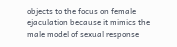objects to the focus on female ejaculation because it mimics the male model of sexual response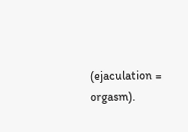(ejaculation = orgasm).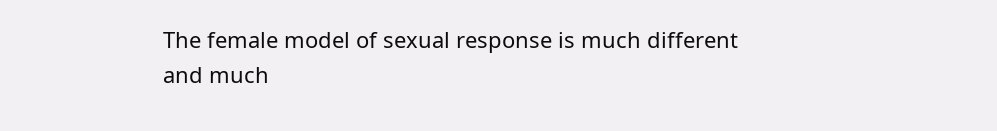The female model of sexual response is much different and much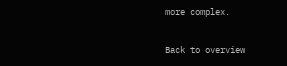more complex.

Back to overview